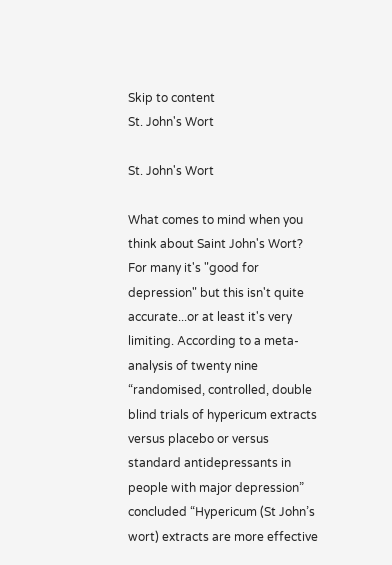Skip to content
St. John's Wort

St. John's Wort

What comes to mind when you think about Saint John's Wort? For many it's "good for depression" but this isn't quite accurate...or at least it's very limiting. According to a meta-analysis of twenty nine “randomised, controlled, double blind trials of hypericum extracts versus placebo or versus standard antidepressants in people with major depression” concluded “Hypericum (St John’s wort) extracts are more effective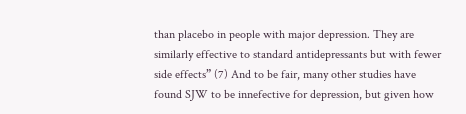than placebo in people with major depression. They are similarly effective to standard antidepressants but with fewer side effects” (7) And to be fair, many other studies have found SJW to be innefective for depression, but given how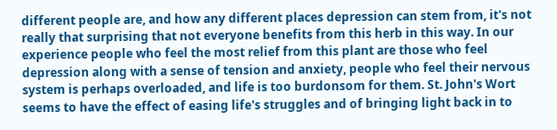different people are, and how any different places depression can stem from, it's not really that surprising that not everyone benefits from this herb in this way. In our experience people who feel the most relief from this plant are those who feel depression along with a sense of tension and anxiety, people who feel their nervous system is perhaps overloaded, and life is too burdonsom for them. St. John's Wort seems to have the effect of easing life's struggles and of bringing light back in to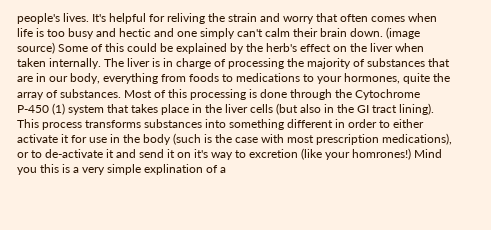people's lives. It's helpful for reliving the strain and worry that often comes when life is too busy and hectic and one simply can't calm their brain down. (image source) Some of this could be explained by the herb's effect on the liver when taken internally. The liver is in charge of processing the majority of substances that are in our body, everything from foods to medications to your hormones, quite the array of substances. Most of this processing is done through the Cytochrome P-450 (1) system that takes place in the liver cells (but also in the GI tract lining). This process transforms substances into something different in order to either activate it for use in the body (such is the case with most prescription medications), or to de-activate it and send it on it's way to excretion (like your homrones!) Mind you this is a very simple explination of a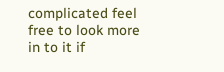complicated feel free to look more in to it if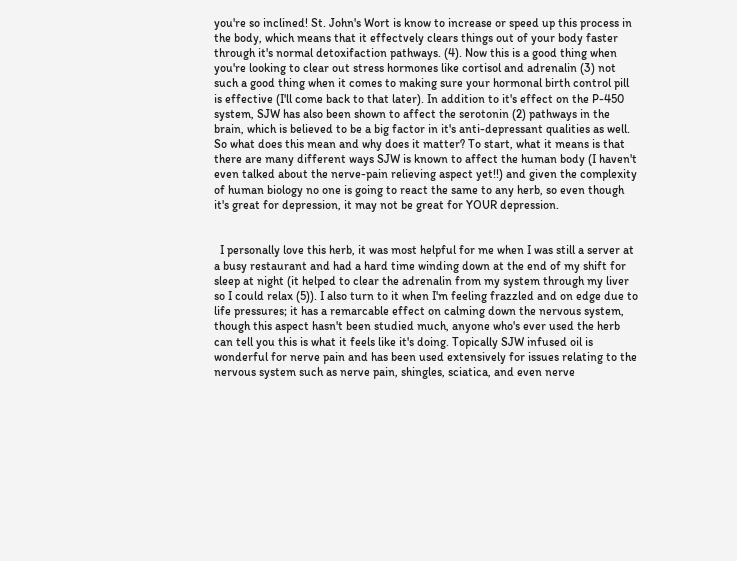you're so inclined! St. John's Wort is know to increase or speed up this process in the body, which means that it effectvely clears things out of your body faster through it's normal detoxifaction pathways. (4). Now this is a good thing when you're looking to clear out stress hormones like cortisol and adrenalin (3) not such a good thing when it comes to making sure your hormonal birth control pill is effective (I'll come back to that later). In addition to it's effect on the P-450 system, SJW has also been shown to affect the serotonin (2) pathways in the brain, which is believed to be a big factor in it's anti-depressant qualities as well. So what does this mean and why does it matter? To start, what it means is that there are many different ways SJW is known to affect the human body (I haven't even talked about the nerve-pain relieving aspect yet!!) and given the complexity of human biology no one is going to react the same to any herb, so even though it's great for depression, it may not be great for YOUR depression.


  I personally love this herb, it was most helpful for me when I was still a server at a busy restaurant and had a hard time winding down at the end of my shift for sleep at night (it helped to clear the adrenalin from my system through my liver so I could relax (5)). I also turn to it when I'm feeling frazzled and on edge due to life pressures; it has a remarcable effect on calming down the nervous system, though this aspect hasn't been studied much, anyone who's ever used the herb can tell you this is what it feels like it's doing. Topically SJW infused oil is wonderful for nerve pain and has been used extensively for issues relating to the nervous system such as nerve pain, shingles, sciatica, and even nerve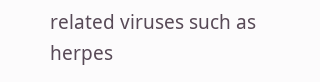related viruses such as herpes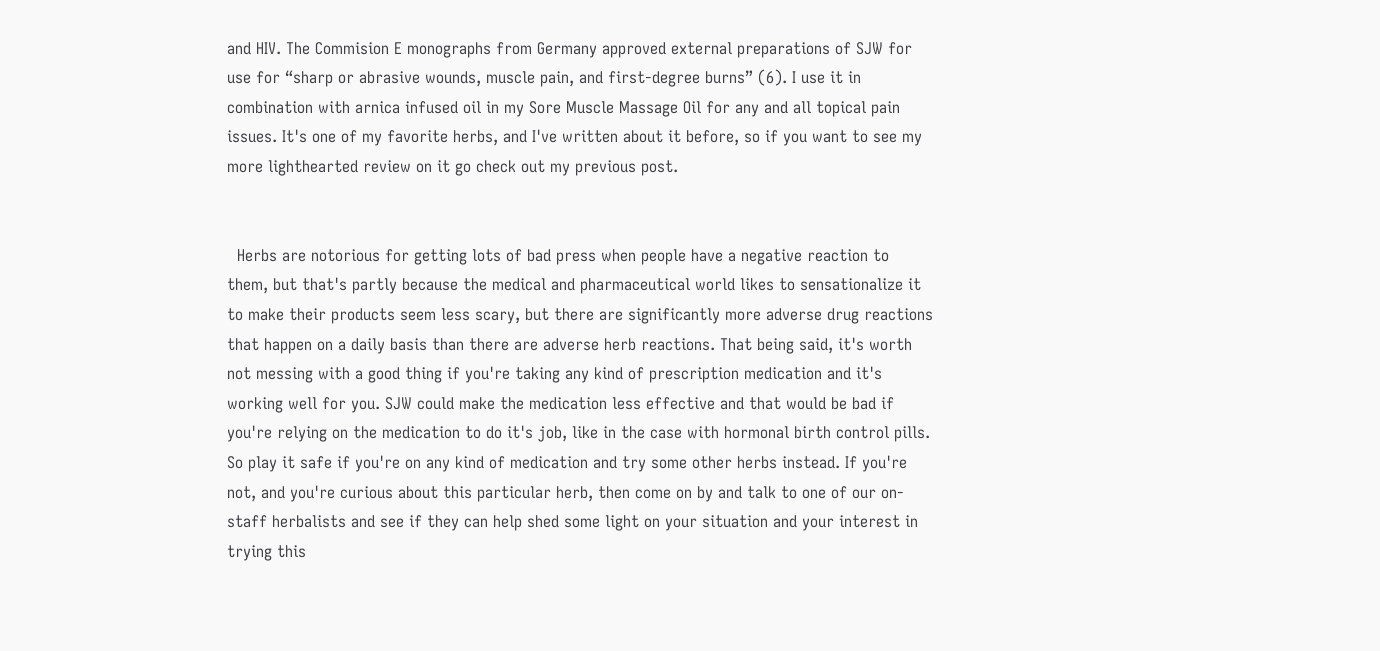and HIV. The Commision E monographs from Germany approved external preparations of SJW for use for “sharp or abrasive wounds, muscle pain, and first-degree burns” (6). I use it in combination with arnica infused oil in my Sore Muscle Massage Oil for any and all topical pain issues. It's one of my favorite herbs, and I've written about it before, so if you want to see my more lighthearted review on it go check out my previous post.


  Herbs are notorious for getting lots of bad press when people have a negative reaction to them, but that's partly because the medical and pharmaceutical world likes to sensationalize it to make their products seem less scary, but there are significantly more adverse drug reactions that happen on a daily basis than there are adverse herb reactions. That being said, it's worth not messing with a good thing if you're taking any kind of prescription medication and it's working well for you. SJW could make the medication less effective and that would be bad if you're relying on the medication to do it's job, like in the case with hormonal birth control pills. So play it safe if you're on any kind of medication and try some other herbs instead. If you're not, and you're curious about this particular herb, then come on by and talk to one of our on-staff herbalists and see if they can help shed some light on your situation and your interest in trying this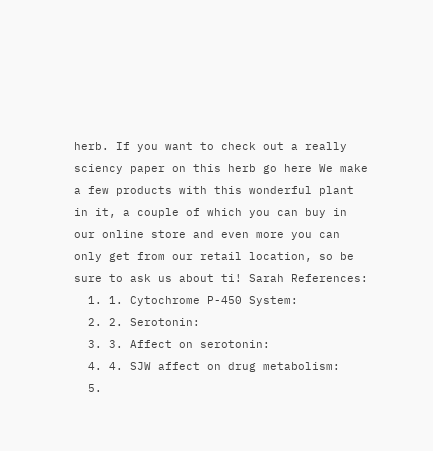herb. If you want to check out a really sciency paper on this herb go here We make a few products with this wonderful plant in it, a couple of which you can buy in our online store and even more you can only get from our retail location, so be sure to ask us about ti! Sarah References:
  1. 1. Cytochrome P-450 System:
  2. 2. Serotonin:
  3. 3. Affect on serotonin:
  4. 4. SJW affect on drug metabolism:
  5.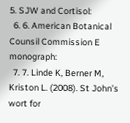5. SJW and Cortisol:
  6. 6. American Botanical Counsil Commission E monograph:
  7. 7. Linde K, Berner M, Kriston L. (2008). St John’s wort for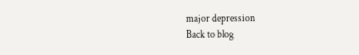major depression
Back to blog